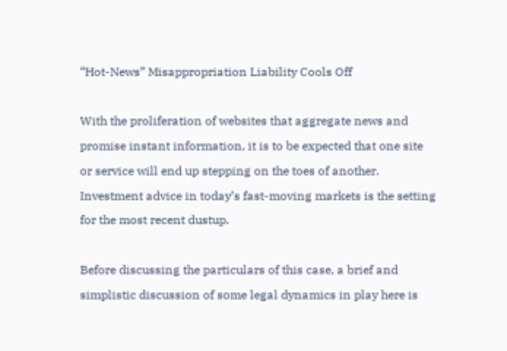“Hot-News” Misappropriation Liability Cools Off

With the proliferation of websites that aggregate news and promise instant information, it is to be expected that one site or service will end up stepping on the toes of another. Investment advice in today’s fast-moving markets is the setting for the most recent dustup.

Before discussing the particulars of this case, a brief and simplistic discussion of some legal dynamics in play here is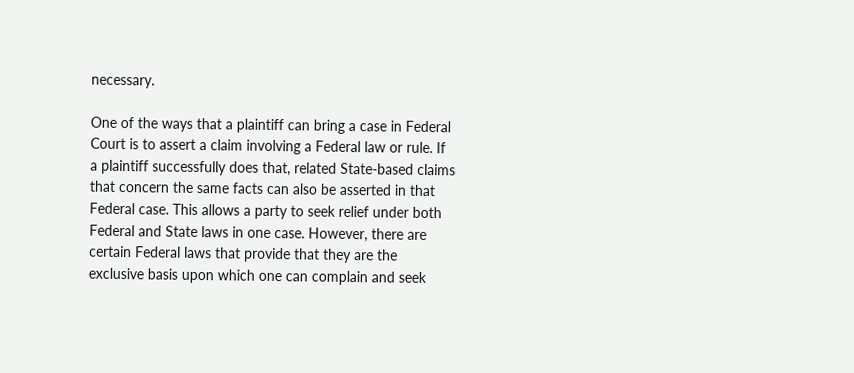necessary.

One of the ways that a plaintiff can bring a case in Federal Court is to assert a claim involving a Federal law or rule. If a plaintiff successfully does that, related State-based claims that concern the same facts can also be asserted in that Federal case. This allows a party to seek relief under both Federal and State laws in one case. However, there are certain Federal laws that provide that they are the exclusive basis upon which one can complain and seek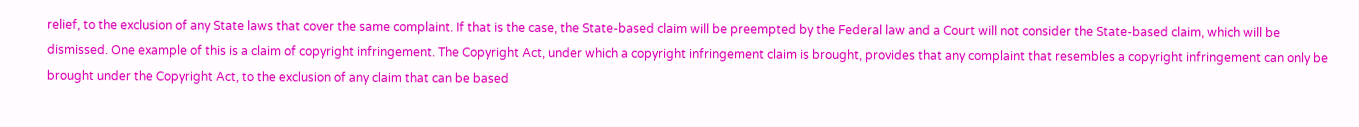relief, to the exclusion of any State laws that cover the same complaint. If that is the case, the State-based claim will be preempted by the Federal law and a Court will not consider the State-based claim, which will be dismissed. One example of this is a claim of copyright infringement. The Copyright Act, under which a copyright infringement claim is brought, provides that any complaint that resembles a copyright infringement can only be brought under the Copyright Act, to the exclusion of any claim that can be based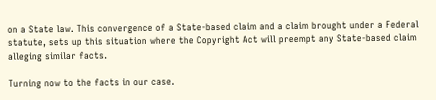on a State law. This convergence of a State-based claim and a claim brought under a Federal statute, sets up this situation where the Copyright Act will preempt any State-based claim alleging similar facts.

Turning now to the facts in our case.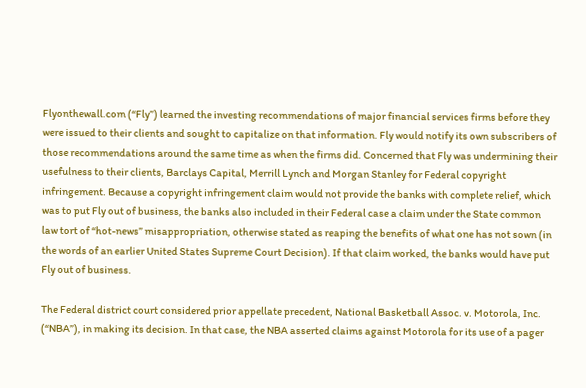Flyonthewall.com (“Fly”) learned the investing recommendations of major financial services firms before they were issued to their clients and sought to capitalize on that information. Fly would notify its own subscribers of those recommendations around the same time as when the firms did. Concerned that Fly was undermining their usefulness to their clients, Barclays Capital, Merrill Lynch and Morgan Stanley for Federal copyright infringement. Because a copyright infringement claim would not provide the banks with complete relief, which was to put Fly out of business, the banks also included in their Federal case a claim under the State common law tort of “hot-news” misappropriation, otherwise stated as reaping the benefits of what one has not sown (in the words of an earlier United States Supreme Court Decision). If that claim worked, the banks would have put Fly out of business.

The Federal district court considered prior appellate precedent, National Basketball Assoc. v. Motorola, Inc. (“NBA”), in making its decision. In that case, the NBA asserted claims against Motorola for its use of a pager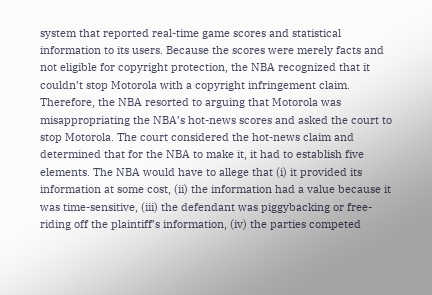system that reported real-time game scores and statistical information to its users. Because the scores were merely facts and not eligible for copyright protection, the NBA recognized that it couldn’t stop Motorola with a copyright infringement claim. Therefore, the NBA resorted to arguing that Motorola was misappropriating the NBA’s hot-news scores and asked the court to stop Motorola. The court considered the hot-news claim and determined that for the NBA to make it, it had to establish five elements. The NBA would have to allege that (i) it provided its information at some cost, (ii) the information had a value because it was time-sensitive, (iii) the defendant was piggybacking or free-riding off the plaintiff’s information, (iv) the parties competed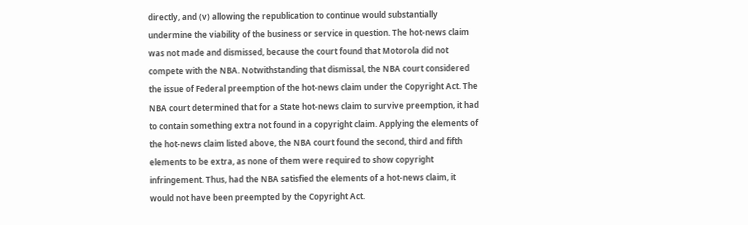directly, and (v) allowing the republication to continue would substantially undermine the viability of the business or service in question. The hot-news claim was not made and dismissed, because the court found that Motorola did not compete with the NBA. Notwithstanding that dismissal, the NBA court considered the issue of Federal preemption of the hot-news claim under the Copyright Act. The NBA court determined that for a State hot-news claim to survive preemption, it had to contain something extra not found in a copyright claim. Applying the elements of the hot-news claim listed above, the NBA court found the second, third and fifth elements to be extra, as none of them were required to show copyright infringement. Thus, had the NBA satisfied the elements of a hot-news claim, it would not have been preempted by the Copyright Act.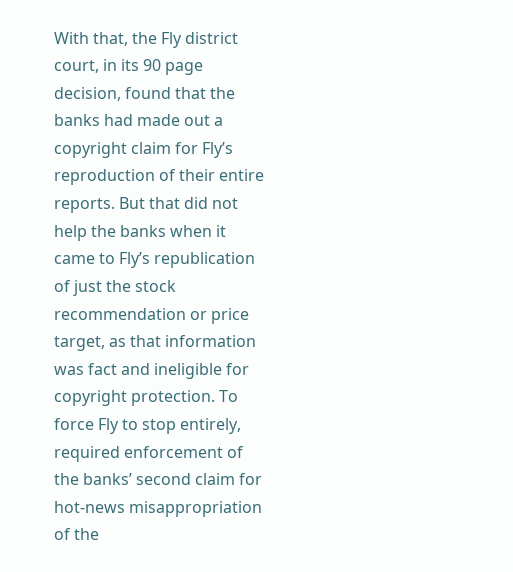With that, the Fly district court, in its 90 page decision, found that the banks had made out a copyright claim for Fly’s reproduction of their entire reports. But that did not help the banks when it came to Fly’s republication of just the stock recommendation or price target, as that information was fact and ineligible for copyright protection. To force Fly to stop entirely, required enforcement of the banks’ second claim for hot-news misappropriation of the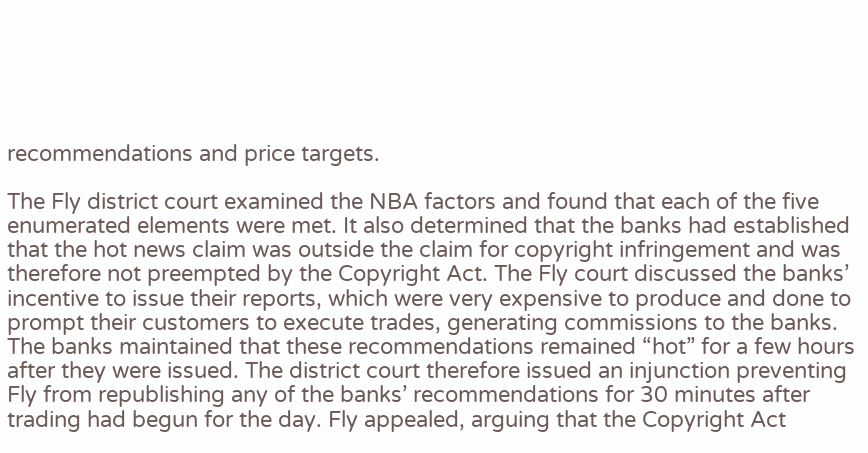recommendations and price targets.

The Fly district court examined the NBA factors and found that each of the five enumerated elements were met. It also determined that the banks had established that the hot news claim was outside the claim for copyright infringement and was therefore not preempted by the Copyright Act. The Fly court discussed the banks’ incentive to issue their reports, which were very expensive to produce and done to prompt their customers to execute trades, generating commissions to the banks. The banks maintained that these recommendations remained “hot” for a few hours after they were issued. The district court therefore issued an injunction preventing Fly from republishing any of the banks’ recommendations for 30 minutes after trading had begun for the day. Fly appealed, arguing that the Copyright Act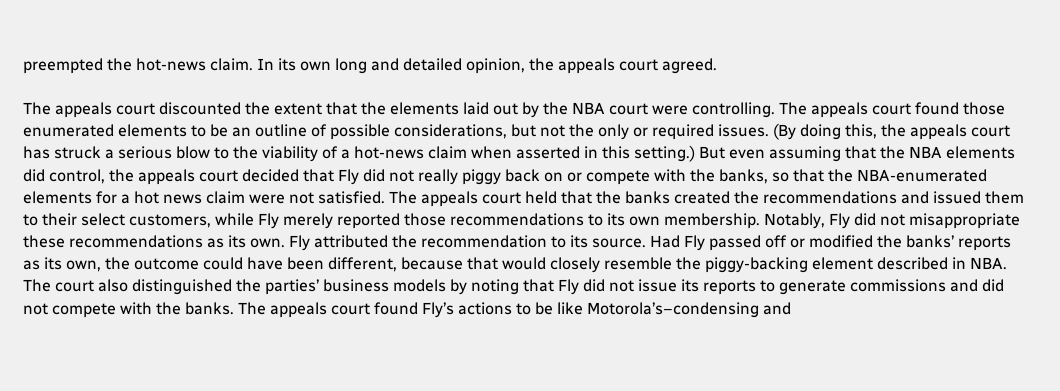preempted the hot-news claim. In its own long and detailed opinion, the appeals court agreed.

The appeals court discounted the extent that the elements laid out by the NBA court were controlling. The appeals court found those enumerated elements to be an outline of possible considerations, but not the only or required issues. (By doing this, the appeals court has struck a serious blow to the viability of a hot-news claim when asserted in this setting.) But even assuming that the NBA elements did control, the appeals court decided that Fly did not really piggy back on or compete with the banks, so that the NBA-enumerated elements for a hot news claim were not satisfied. The appeals court held that the banks created the recommendations and issued them to their select customers, while Fly merely reported those recommendations to its own membership. Notably, Fly did not misappropriate these recommendations as its own. Fly attributed the recommendation to its source. Had Fly passed off or modified the banks’ reports as its own, the outcome could have been different, because that would closely resemble the piggy-backing element described in NBA. The court also distinguished the parties’ business models by noting that Fly did not issue its reports to generate commissions and did not compete with the banks. The appeals court found Fly’s actions to be like Motorola’s–condensing and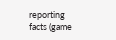reporting facts (game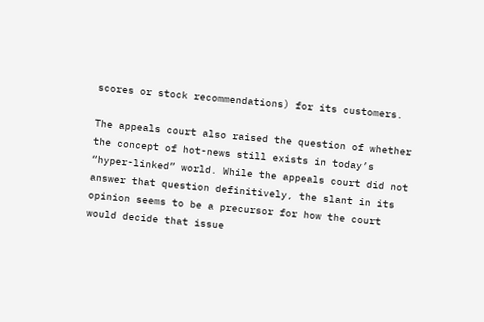scores or stock recommendations) for its customers.

The appeals court also raised the question of whether the concept of hot-news still exists in today’s “hyper-linked” world. While the appeals court did not answer that question definitively, the slant in its opinion seems to be a precursor for how the court would decide that issue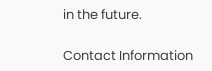in the future.

Contact Information